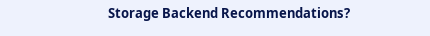Storage Backend Recommendations?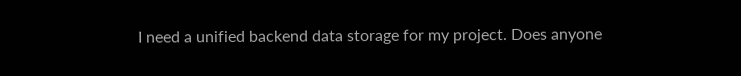I need a unified backend data storage for my project. Does anyone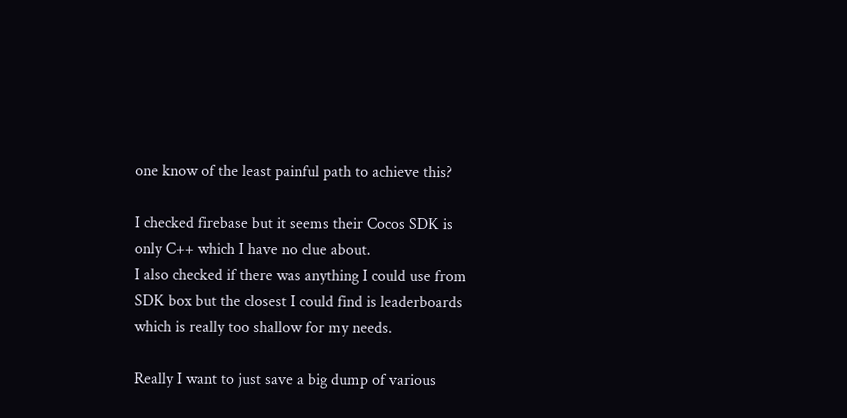one know of the least painful path to achieve this?

I checked firebase but it seems their Cocos SDK is only C++ which I have no clue about.
I also checked if there was anything I could use from SDK box but the closest I could find is leaderboards which is really too shallow for my needs.

Really I want to just save a big dump of various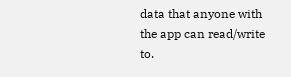data that anyone with the app can read/write to.